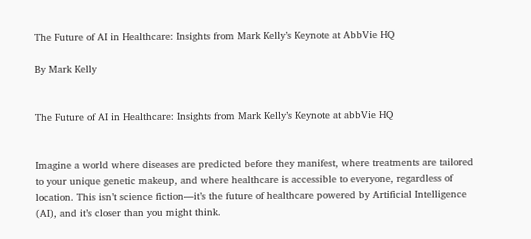The Future of AI in Healthcare: Insights from Mark Kelly’s Keynote at AbbVie HQ

By Mark Kelly


The Future of AI in Healthcare: Insights from Mark Kelly’s Keynote at abbVie HQ


Imagine a world where diseases are predicted before they manifest, where treatments are tailored to your unique genetic makeup, and where healthcare is accessible to everyone, regardless of location. This isn’t science fiction—it’s the future of healthcare powered by Artificial Intelligence (AI), and it’s closer than you might think.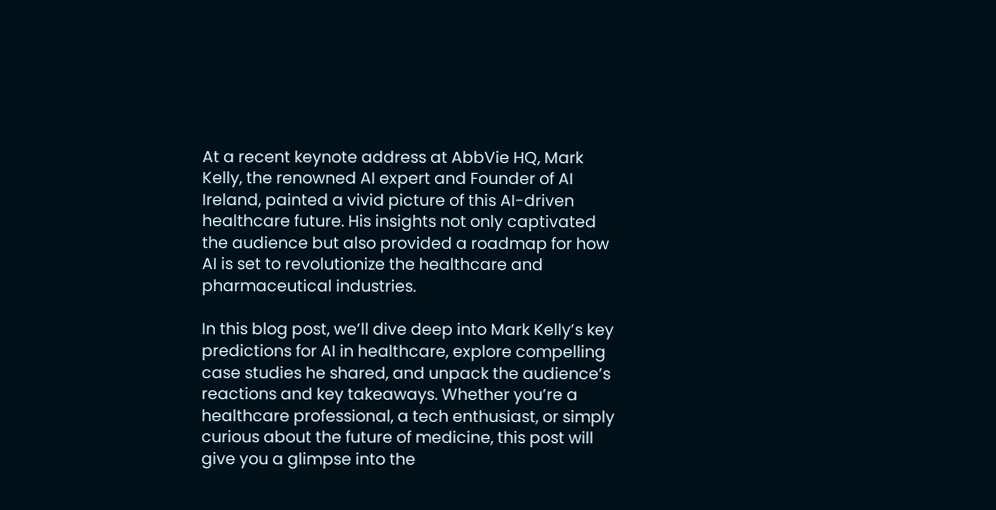At a recent keynote address at AbbVie HQ, Mark Kelly, the renowned AI expert and Founder of AI Ireland, painted a vivid picture of this AI-driven healthcare future. His insights not only captivated the audience but also provided a roadmap for how AI is set to revolutionize the healthcare and pharmaceutical industries.

In this blog post, we’ll dive deep into Mark Kelly’s key predictions for AI in healthcare, explore compelling case studies he shared, and unpack the audience’s reactions and key takeaways. Whether you’re a healthcare professional, a tech enthusiast, or simply curious about the future of medicine, this post will give you a glimpse into the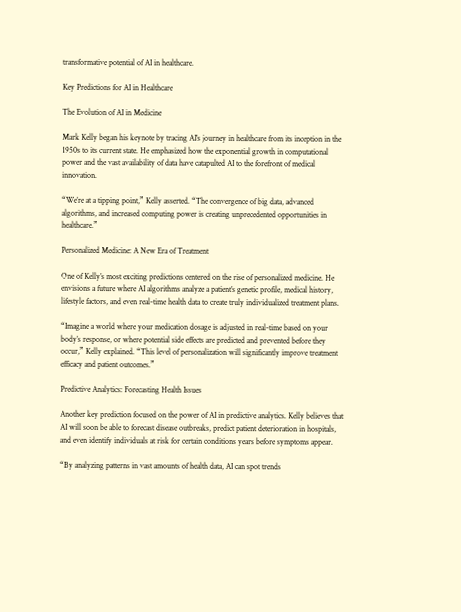transformative potential of AI in healthcare.

Key Predictions for AI in Healthcare

The Evolution of AI in Medicine

Mark Kelly began his keynote by tracing AI’s journey in healthcare from its inception in the 1950s to its current state. He emphasized how the exponential growth in computational power and the vast availability of data have catapulted AI to the forefront of medical innovation.

“We’re at a tipping point,” Kelly asserted. “The convergence of big data, advanced algorithms, and increased computing power is creating unprecedented opportunities in healthcare.”

Personalized Medicine: A New Era of Treatment

One of Kelly’s most exciting predictions centered on the rise of personalized medicine. He envisions a future where AI algorithms analyze a patient’s genetic profile, medical history, lifestyle factors, and even real-time health data to create truly individualized treatment plans.

“Imagine a world where your medication dosage is adjusted in real-time based on your body’s response, or where potential side effects are predicted and prevented before they occur,” Kelly explained. “This level of personalization will significantly improve treatment efficacy and patient outcomes.”

Predictive Analytics: Forecasting Health Issues

Another key prediction focused on the power of AI in predictive analytics. Kelly believes that AI will soon be able to forecast disease outbreaks, predict patient deterioration in hospitals, and even identify individuals at risk for certain conditions years before symptoms appear.

“By analyzing patterns in vast amounts of health data, AI can spot trends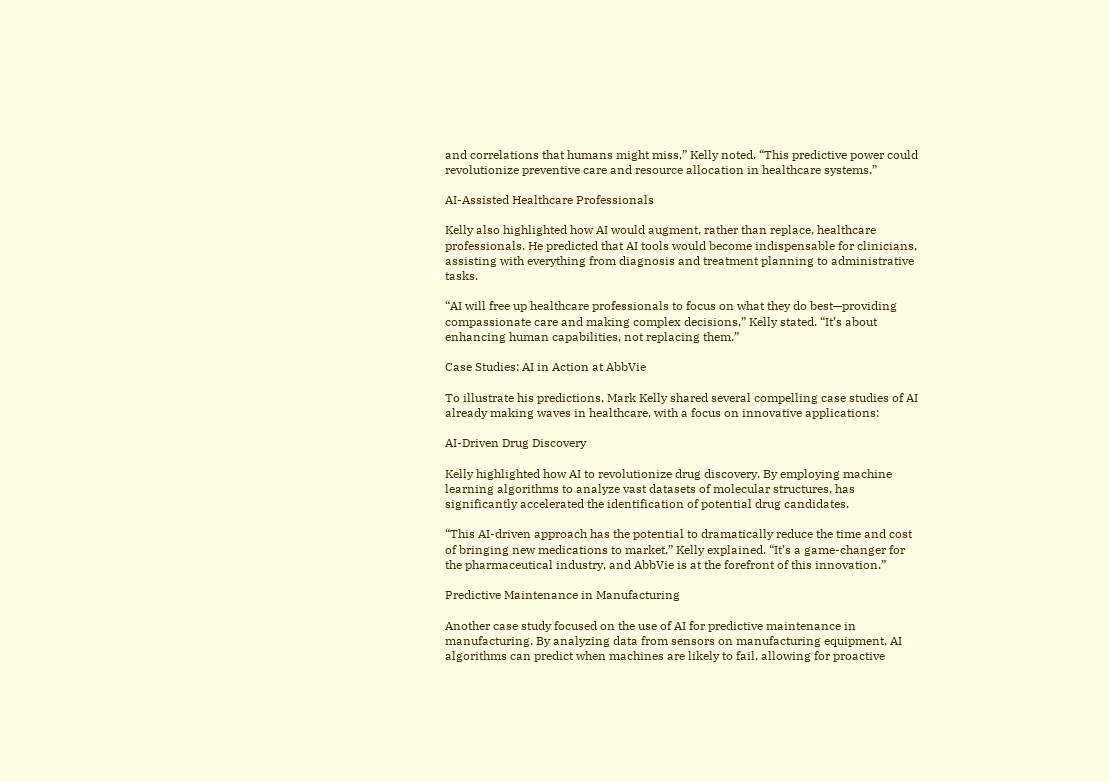and correlations that humans might miss,” Kelly noted. “This predictive power could revolutionize preventive care and resource allocation in healthcare systems.”

AI-Assisted Healthcare Professionals

Kelly also highlighted how AI would augment, rather than replace, healthcare professionals. He predicted that AI tools would become indispensable for clinicians, assisting with everything from diagnosis and treatment planning to administrative tasks.

“AI will free up healthcare professionals to focus on what they do best—providing compassionate care and making complex decisions,” Kelly stated. “It’s about enhancing human capabilities, not replacing them.”

Case Studies: AI in Action at AbbVie

To illustrate his predictions, Mark Kelly shared several compelling case studies of AI already making waves in healthcare, with a focus on innovative applications:

AI-Driven Drug Discovery

Kelly highlighted how AI to revolutionize drug discovery. By employing machine learning algorithms to analyze vast datasets of molecular structures, has significantly accelerated the identification of potential drug candidates.

“This AI-driven approach has the potential to dramatically reduce the time and cost of bringing new medications to market,” Kelly explained. “It’s a game-changer for the pharmaceutical industry, and AbbVie is at the forefront of this innovation.”

Predictive Maintenance in Manufacturing

Another case study focused on the use of AI for predictive maintenance in manufacturing. By analyzing data from sensors on manufacturing equipment, AI algorithms can predict when machines are likely to fail, allowing for proactive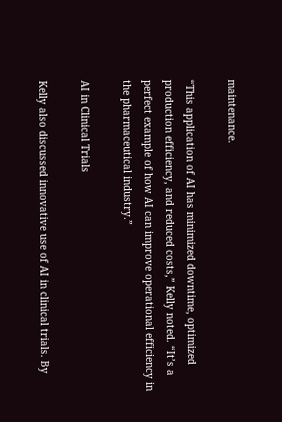maintenance.

“This application of AI has minimized downtime, optimized production efficiency, and reduced costs,” Kelly noted. “It’s a perfect example of how AI can improve operational efficiency in the pharmaceutical industry.”

AI in Clinical Trials

Kelly also discussed innovative use of AI in clinical trials. By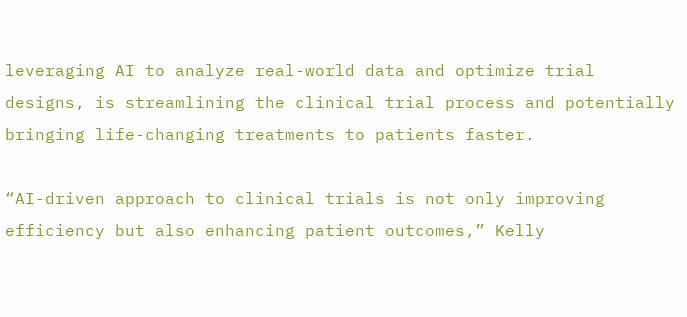leveraging AI to analyze real-world data and optimize trial designs, is streamlining the clinical trial process and potentially bringing life-changing treatments to patients faster.

“AI-driven approach to clinical trials is not only improving efficiency but also enhancing patient outcomes,” Kelly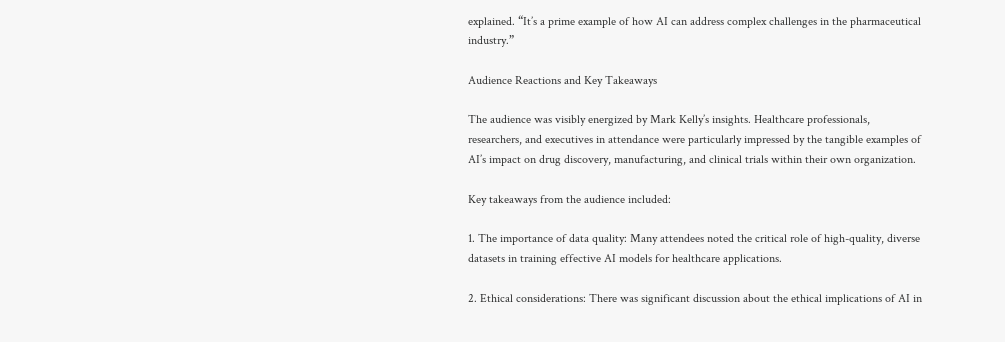explained. “It’s a prime example of how AI can address complex challenges in the pharmaceutical industry.”

Audience Reactions and Key Takeaways

The audience was visibly energized by Mark Kelly’s insights. Healthcare professionals, researchers, and executives in attendance were particularly impressed by the tangible examples of AI’s impact on drug discovery, manufacturing, and clinical trials within their own organization.

Key takeaways from the audience included:

1. The importance of data quality: Many attendees noted the critical role of high-quality, diverse datasets in training effective AI models for healthcare applications.

2. Ethical considerations: There was significant discussion about the ethical implications of AI in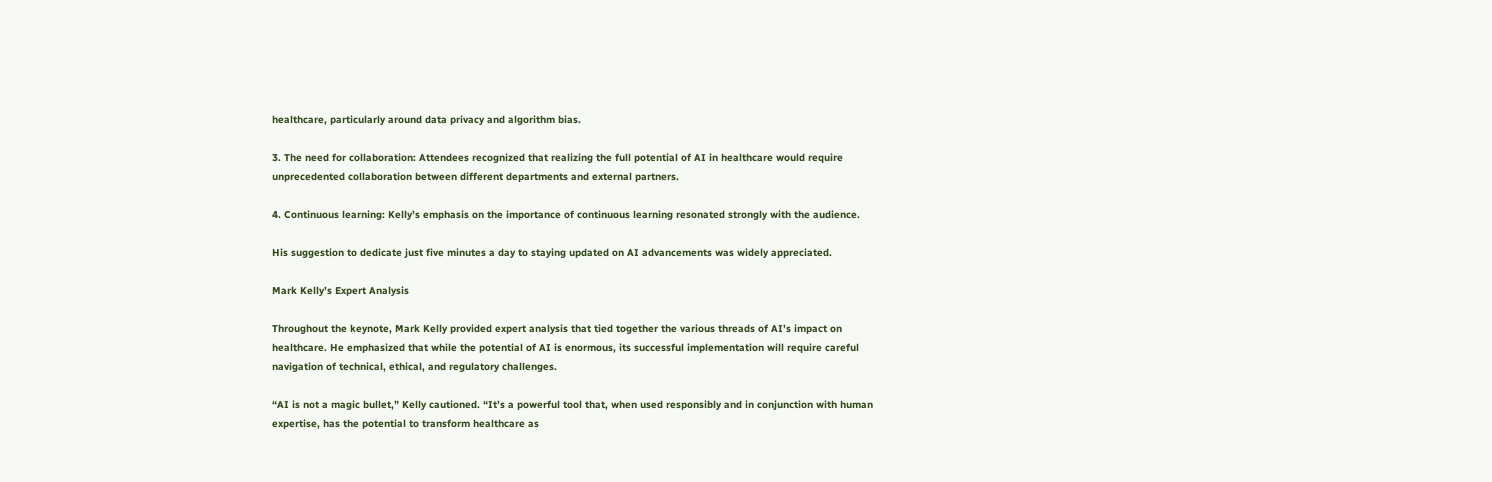healthcare, particularly around data privacy and algorithm bias.

3. The need for collaboration: Attendees recognized that realizing the full potential of AI in healthcare would require unprecedented collaboration between different departments and external partners.

4. Continuous learning: Kelly’s emphasis on the importance of continuous learning resonated strongly with the audience.

His suggestion to dedicate just five minutes a day to staying updated on AI advancements was widely appreciated.

Mark Kelly’s Expert Analysis

Throughout the keynote, Mark Kelly provided expert analysis that tied together the various threads of AI’s impact on healthcare. He emphasized that while the potential of AI is enormous, its successful implementation will require careful navigation of technical, ethical, and regulatory challenges.

“AI is not a magic bullet,” Kelly cautioned. “It’s a powerful tool that, when used responsibly and in conjunction with human expertise, has the potential to transform healthcare as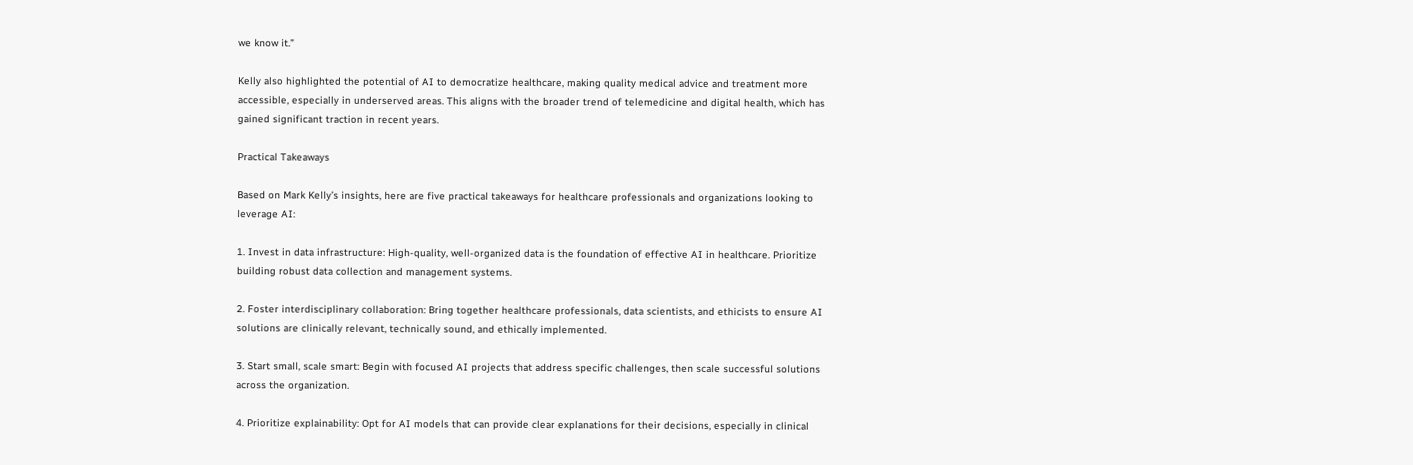we know it.”

Kelly also highlighted the potential of AI to democratize healthcare, making quality medical advice and treatment more accessible, especially in underserved areas. This aligns with the broader trend of telemedicine and digital health, which has gained significant traction in recent years.

Practical Takeaways

Based on Mark Kelly’s insights, here are five practical takeaways for healthcare professionals and organizations looking to leverage AI:

1. Invest in data infrastructure: High-quality, well-organized data is the foundation of effective AI in healthcare. Prioritize building robust data collection and management systems.

2. Foster interdisciplinary collaboration: Bring together healthcare professionals, data scientists, and ethicists to ensure AI solutions are clinically relevant, technically sound, and ethically implemented.

3. Start small, scale smart: Begin with focused AI projects that address specific challenges, then scale successful solutions across the organization.

4. Prioritize explainability: Opt for AI models that can provide clear explanations for their decisions, especially in clinical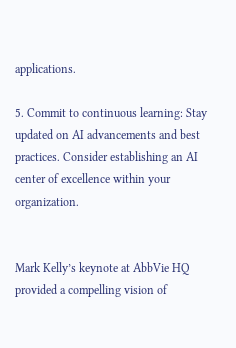applications.

5. Commit to continuous learning: Stay updated on AI advancements and best practices. Consider establishing an AI center of excellence within your organization.


Mark Kelly’s keynote at AbbVie HQ provided a compelling vision of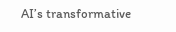AI’s transformative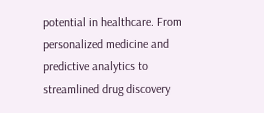potential in healthcare. From personalized medicine and predictive analytics to streamlined drug discovery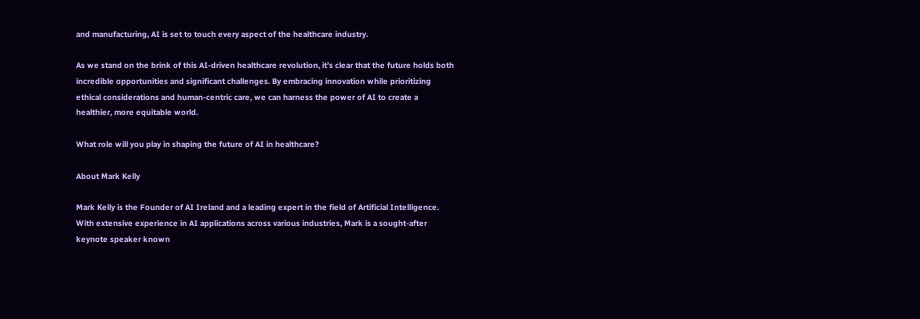and manufacturing, AI is set to touch every aspect of the healthcare industry.

As we stand on the brink of this AI-driven healthcare revolution, it’s clear that the future holds both incredible opportunities and significant challenges. By embracing innovation while prioritizing ethical considerations and human-centric care, we can harness the power of AI to create a healthier, more equitable world.

What role will you play in shaping the future of AI in healthcare?

About Mark Kelly

Mark Kelly is the Founder of AI Ireland and a leading expert in the field of Artificial Intelligence. With extensive experience in AI applications across various industries, Mark is a sought-after keynote speaker known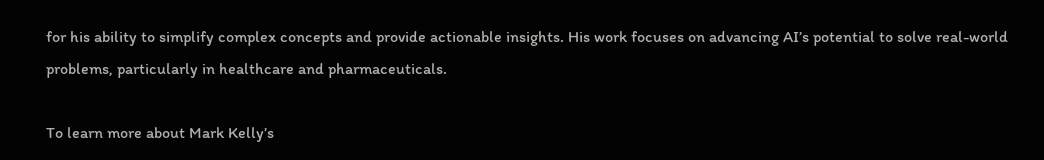for his ability to simplify complex concepts and provide actionable insights. His work focuses on advancing AI’s potential to solve real-world problems, particularly in healthcare and pharmaceuticals.

To learn more about Mark Kelly’s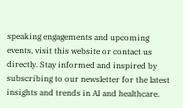speaking engagements and upcoming events, visit this website or contact us directly. Stay informed and inspired by subscribing to our newsletter for the latest insights and trends in AI and healthcare.